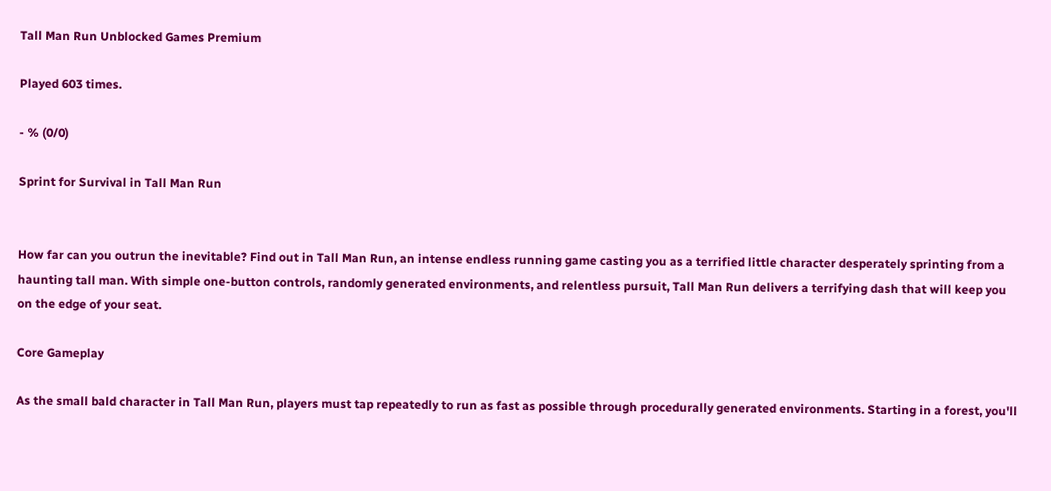Tall Man Run Unblocked Games Premium

Played 603 times.

- % (0/0)

Sprint for Survival in Tall Man Run


How far can you outrun the inevitable? Find out in Tall Man Run, an intense endless running game casting you as a terrified little character desperately sprinting from a haunting tall man. With simple one-button controls, randomly generated environments, and relentless pursuit, Tall Man Run delivers a terrifying dash that will keep you on the edge of your seat.

Core Gameplay

As the small bald character in Tall Man Run, players must tap repeatedly to run as fast as possible through procedurally generated environments. Starting in a forest, you'll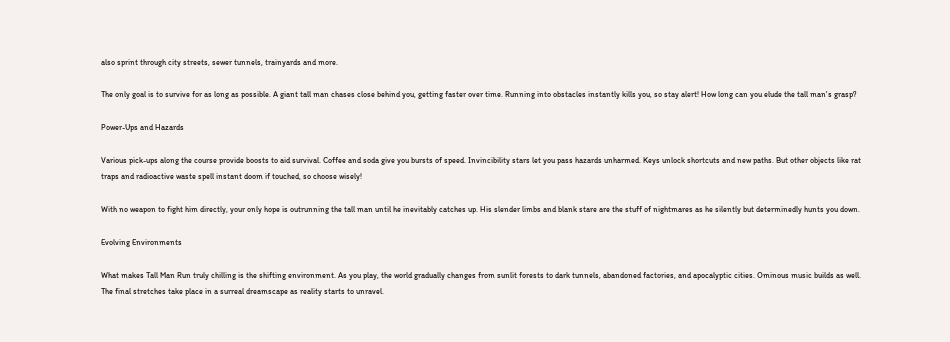also sprint through city streets, sewer tunnels, trainyards and more.

The only goal is to survive for as long as possible. A giant tall man chases close behind you, getting faster over time. Running into obstacles instantly kills you, so stay alert! How long can you elude the tall man's grasp?

Power-Ups and Hazards

Various pick-ups along the course provide boosts to aid survival. Coffee and soda give you bursts of speed. Invincibility stars let you pass hazards unharmed. Keys unlock shortcuts and new paths. But other objects like rat traps and radioactive waste spell instant doom if touched, so choose wisely!

With no weapon to fight him directly, your only hope is outrunning the tall man until he inevitably catches up. His slender limbs and blank stare are the stuff of nightmares as he silently but determinedly hunts you down.

Evolving Environments

What makes Tall Man Run truly chilling is the shifting environment. As you play, the world gradually changes from sunlit forests to dark tunnels, abandoned factories, and apocalyptic cities. Ominous music builds as well. The final stretches take place in a surreal dreamscape as reality starts to unravel.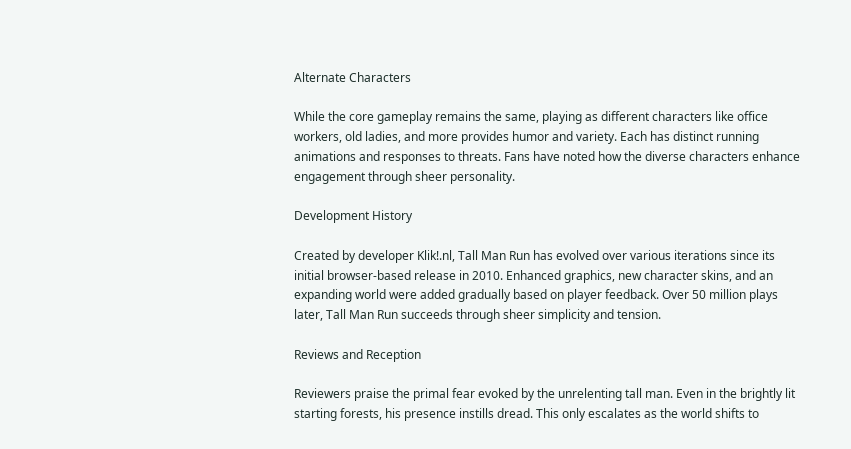Alternate Characters

While the core gameplay remains the same, playing as different characters like office workers, old ladies, and more provides humor and variety. Each has distinct running animations and responses to threats. Fans have noted how the diverse characters enhance engagement through sheer personality.

Development History

Created by developer Klik!.nl, Tall Man Run has evolved over various iterations since its initial browser-based release in 2010. Enhanced graphics, new character skins, and an expanding world were added gradually based on player feedback. Over 50 million plays later, Tall Man Run succeeds through sheer simplicity and tension.

Reviews and Reception

Reviewers praise the primal fear evoked by the unrelenting tall man. Even in the brightly lit starting forests, his presence instills dread. This only escalates as the world shifts to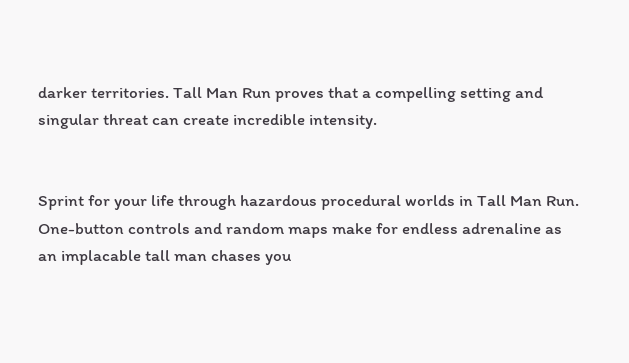darker territories. Tall Man Run proves that a compelling setting and singular threat can create incredible intensity.


Sprint for your life through hazardous procedural worlds in Tall Man Run. One-button controls and random maps make for endless adrenaline as an implacable tall man chases you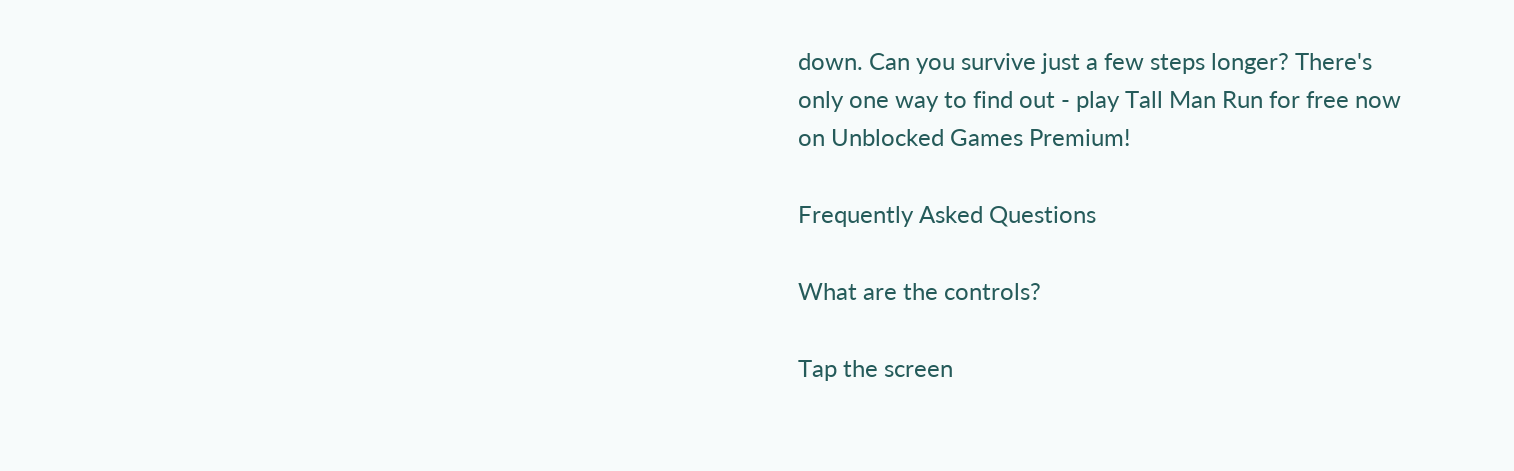down. Can you survive just a few steps longer? There's only one way to find out - play Tall Man Run for free now on Unblocked Games Premium!

Frequently Asked Questions

What are the controls?

Tap the screen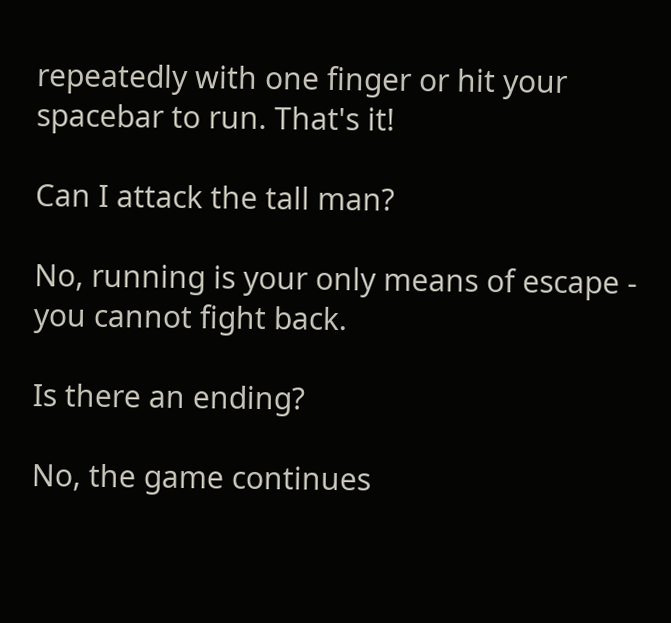repeatedly with one finger or hit your spacebar to run. That's it!

Can I attack the tall man?

No, running is your only means of escape - you cannot fight back.

Is there an ending?

No, the game continues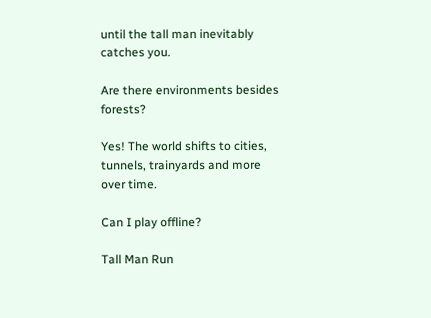until the tall man inevitably catches you.

Are there environments besides forests?

Yes! The world shifts to cities, tunnels, trainyards and more over time.

Can I play offline?

Tall Man Run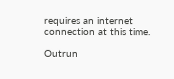requires an internet connection at this time.

Outrun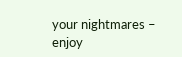your nightmares – enjoy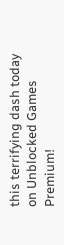this terrifying dash today on Unblocked Games Premium!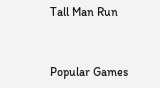Tall Man Run


Popular Games